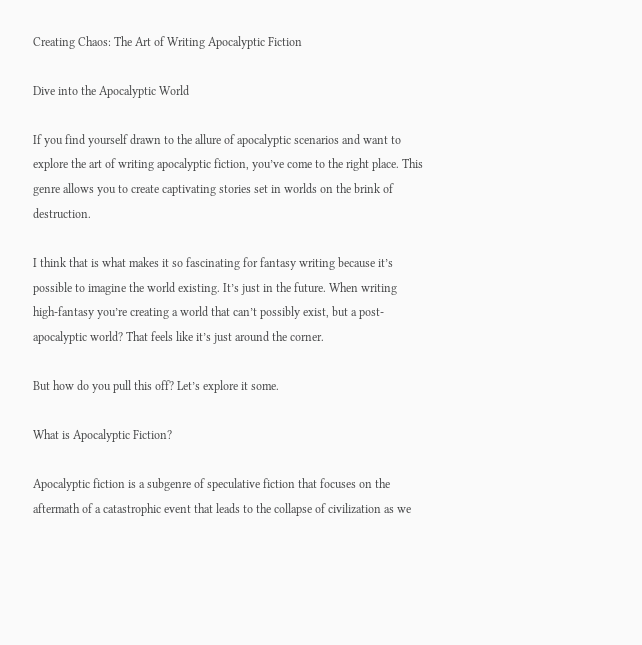Creating Chaos: The Art of Writing Apocalyptic Fiction

Dive into the Apocalyptic World

If you find yourself drawn to the allure of apocalyptic scenarios and want to explore the art of writing apocalyptic fiction, you’ve come to the right place. This genre allows you to create captivating stories set in worlds on the brink of destruction.

I think that is what makes it so fascinating for fantasy writing because it’s possible to imagine the world existing. It’s just in the future. When writing high-fantasy you’re creating a world that can’t possibly exist, but a post-apocalyptic world? That feels like it’s just around the corner.

But how do you pull this off? Let’s explore it some.

What is Apocalyptic Fiction?

Apocalyptic fiction is a subgenre of speculative fiction that focuses on the aftermath of a catastrophic event that leads to the collapse of civilization as we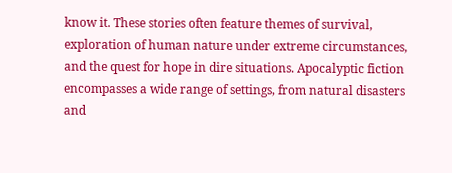know it. These stories often feature themes of survival, exploration of human nature under extreme circumstances, and the quest for hope in dire situations. Apocalyptic fiction encompasses a wide range of settings, from natural disasters and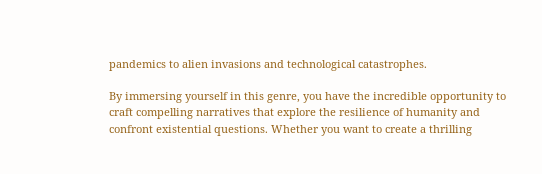pandemics to alien invasions and technological catastrophes.

By immersing yourself in this genre, you have the incredible opportunity to craft compelling narratives that explore the resilience of humanity and confront existential questions. Whether you want to create a thrilling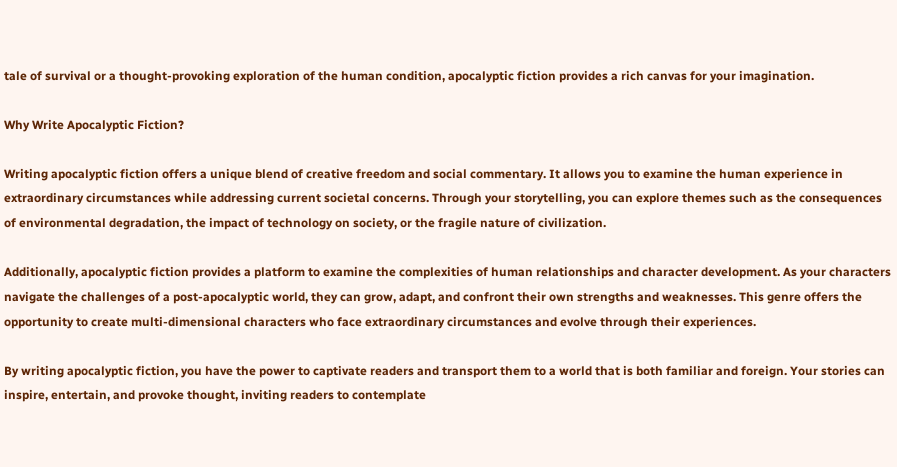tale of survival or a thought-provoking exploration of the human condition, apocalyptic fiction provides a rich canvas for your imagination.

Why Write Apocalyptic Fiction?

Writing apocalyptic fiction offers a unique blend of creative freedom and social commentary. It allows you to examine the human experience in extraordinary circumstances while addressing current societal concerns. Through your storytelling, you can explore themes such as the consequences of environmental degradation, the impact of technology on society, or the fragile nature of civilization.

Additionally, apocalyptic fiction provides a platform to examine the complexities of human relationships and character development. As your characters navigate the challenges of a post-apocalyptic world, they can grow, adapt, and confront their own strengths and weaknesses. This genre offers the opportunity to create multi-dimensional characters who face extraordinary circumstances and evolve through their experiences.

By writing apocalyptic fiction, you have the power to captivate readers and transport them to a world that is both familiar and foreign. Your stories can inspire, entertain, and provoke thought, inviting readers to contemplate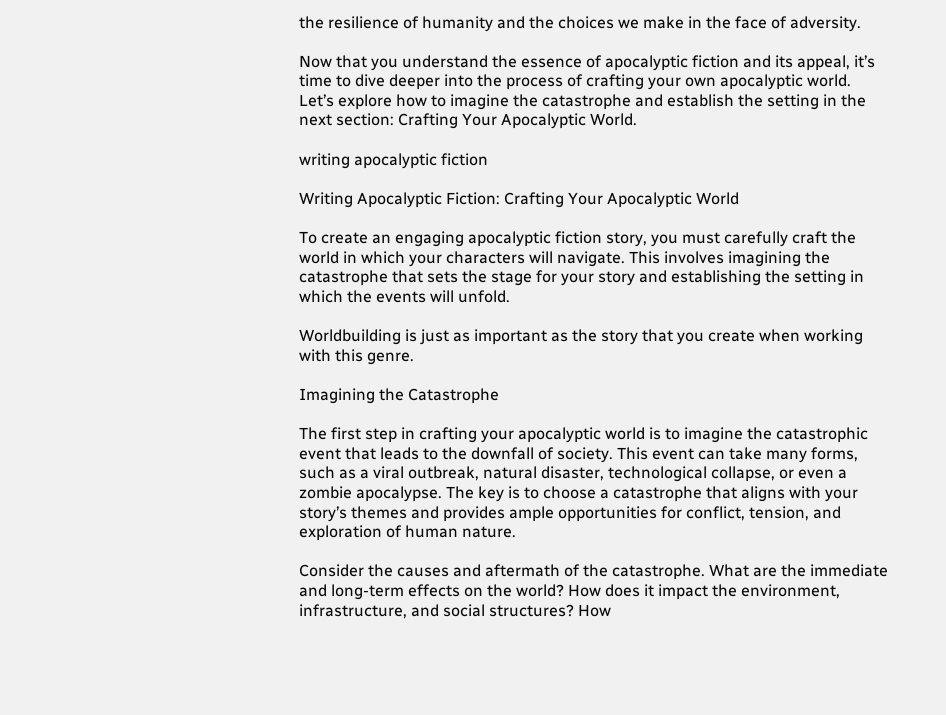the resilience of humanity and the choices we make in the face of adversity.

Now that you understand the essence of apocalyptic fiction and its appeal, it’s time to dive deeper into the process of crafting your own apocalyptic world. Let’s explore how to imagine the catastrophe and establish the setting in the next section: Crafting Your Apocalyptic World.

writing apocalyptic fiction

Writing Apocalyptic Fiction: Crafting Your Apocalyptic World

To create an engaging apocalyptic fiction story, you must carefully craft the world in which your characters will navigate. This involves imagining the catastrophe that sets the stage for your story and establishing the setting in which the events will unfold.

Worldbuilding is just as important as the story that you create when working with this genre.

Imagining the Catastrophe

The first step in crafting your apocalyptic world is to imagine the catastrophic event that leads to the downfall of society. This event can take many forms, such as a viral outbreak, natural disaster, technological collapse, or even a zombie apocalypse. The key is to choose a catastrophe that aligns with your story’s themes and provides ample opportunities for conflict, tension, and exploration of human nature.

Consider the causes and aftermath of the catastrophe. What are the immediate and long-term effects on the world? How does it impact the environment, infrastructure, and social structures? How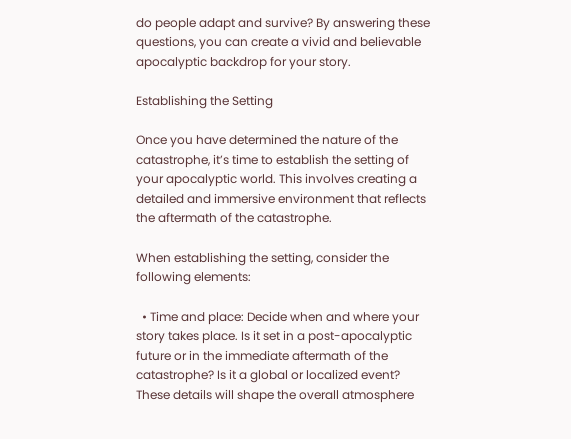do people adapt and survive? By answering these questions, you can create a vivid and believable apocalyptic backdrop for your story.

Establishing the Setting

Once you have determined the nature of the catastrophe, it’s time to establish the setting of your apocalyptic world. This involves creating a detailed and immersive environment that reflects the aftermath of the catastrophe.

When establishing the setting, consider the following elements:

  • Time and place: Decide when and where your story takes place. Is it set in a post-apocalyptic future or in the immediate aftermath of the catastrophe? Is it a global or localized event? These details will shape the overall atmosphere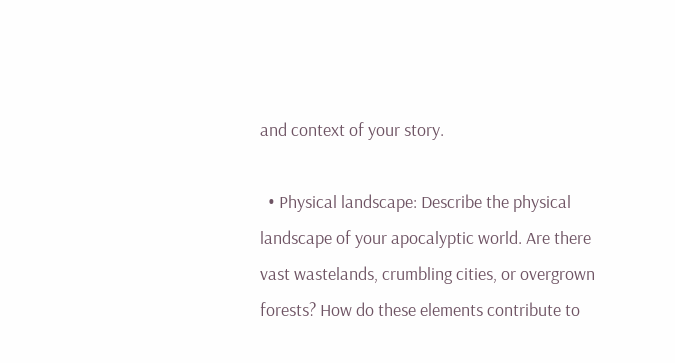and context of your story.

  • Physical landscape: Describe the physical landscape of your apocalyptic world. Are there vast wastelands, crumbling cities, or overgrown forests? How do these elements contribute to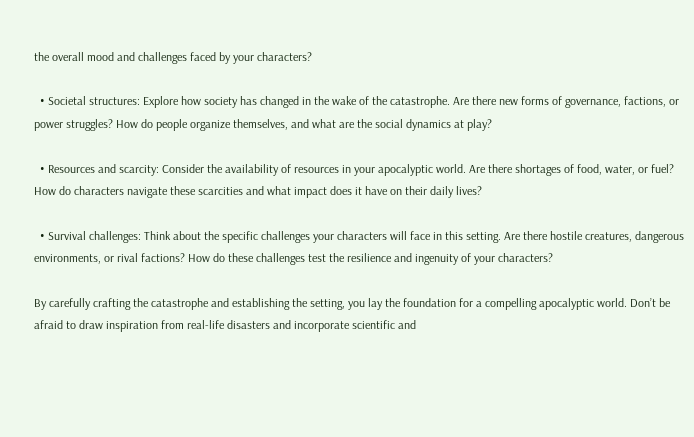the overall mood and challenges faced by your characters?

  • Societal structures: Explore how society has changed in the wake of the catastrophe. Are there new forms of governance, factions, or power struggles? How do people organize themselves, and what are the social dynamics at play?

  • Resources and scarcity: Consider the availability of resources in your apocalyptic world. Are there shortages of food, water, or fuel? How do characters navigate these scarcities and what impact does it have on their daily lives?

  • Survival challenges: Think about the specific challenges your characters will face in this setting. Are there hostile creatures, dangerous environments, or rival factions? How do these challenges test the resilience and ingenuity of your characters?

By carefully crafting the catastrophe and establishing the setting, you lay the foundation for a compelling apocalyptic world. Don’t be afraid to draw inspiration from real-life disasters and incorporate scientific and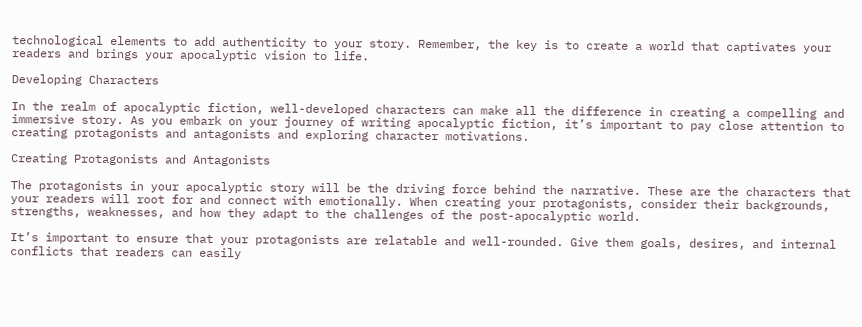technological elements to add authenticity to your story. Remember, the key is to create a world that captivates your readers and brings your apocalyptic vision to life.

Developing Characters

In the realm of apocalyptic fiction, well-developed characters can make all the difference in creating a compelling and immersive story. As you embark on your journey of writing apocalyptic fiction, it’s important to pay close attention to creating protagonists and antagonists and exploring character motivations.

Creating Protagonists and Antagonists

The protagonists in your apocalyptic story will be the driving force behind the narrative. These are the characters that your readers will root for and connect with emotionally. When creating your protagonists, consider their backgrounds, strengths, weaknesses, and how they adapt to the challenges of the post-apocalyptic world.

It’s important to ensure that your protagonists are relatable and well-rounded. Give them goals, desires, and internal conflicts that readers can easily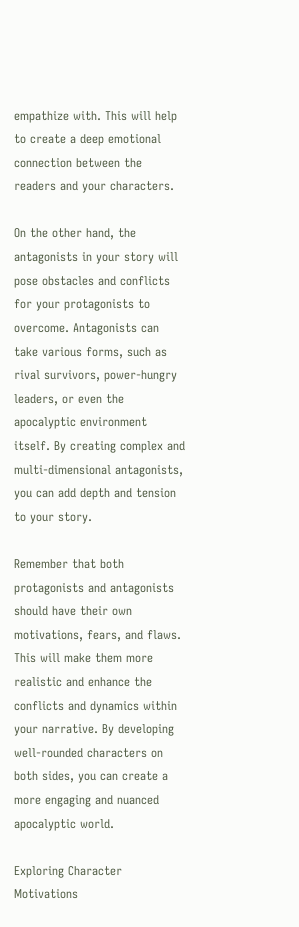empathize with. This will help to create a deep emotional connection between the readers and your characters.

On the other hand, the antagonists in your story will pose obstacles and conflicts for your protagonists to overcome. Antagonists can take various forms, such as rival survivors, power-hungry leaders, or even the apocalyptic environment itself. By creating complex and multi-dimensional antagonists, you can add depth and tension to your story.

Remember that both protagonists and antagonists should have their own motivations, fears, and flaws. This will make them more realistic and enhance the conflicts and dynamics within your narrative. By developing well-rounded characters on both sides, you can create a more engaging and nuanced apocalyptic world.

Exploring Character Motivations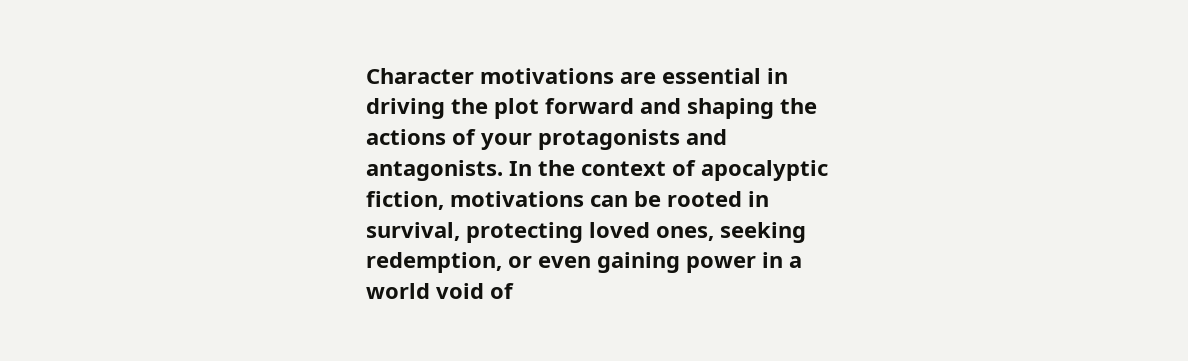Character motivations are essential in driving the plot forward and shaping the actions of your protagonists and antagonists. In the context of apocalyptic fiction, motivations can be rooted in survival, protecting loved ones, seeking redemption, or even gaining power in a world void of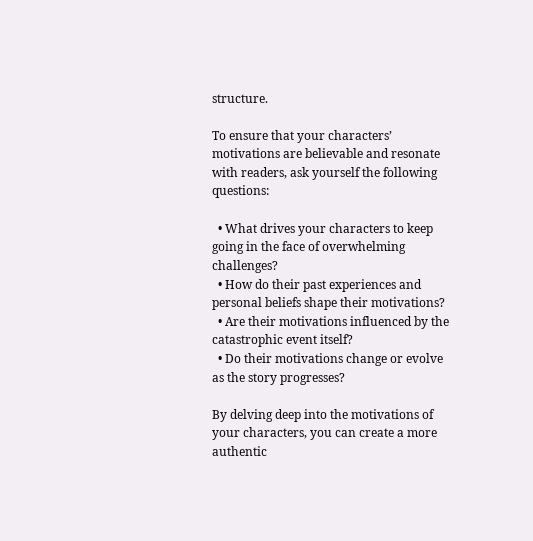structure.

To ensure that your characters’ motivations are believable and resonate with readers, ask yourself the following questions:

  • What drives your characters to keep going in the face of overwhelming challenges?
  • How do their past experiences and personal beliefs shape their motivations?
  • Are their motivations influenced by the catastrophic event itself?
  • Do their motivations change or evolve as the story progresses?

By delving deep into the motivations of your characters, you can create a more authentic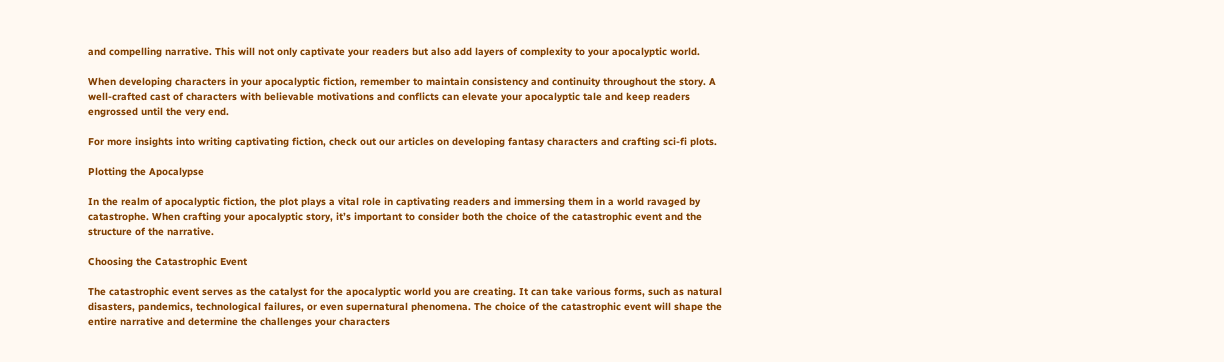and compelling narrative. This will not only captivate your readers but also add layers of complexity to your apocalyptic world.

When developing characters in your apocalyptic fiction, remember to maintain consistency and continuity throughout the story. A well-crafted cast of characters with believable motivations and conflicts can elevate your apocalyptic tale and keep readers engrossed until the very end.

For more insights into writing captivating fiction, check out our articles on developing fantasy characters and crafting sci-fi plots.

Plotting the Apocalypse

In the realm of apocalyptic fiction, the plot plays a vital role in captivating readers and immersing them in a world ravaged by catastrophe. When crafting your apocalyptic story, it’s important to consider both the choice of the catastrophic event and the structure of the narrative.

Choosing the Catastrophic Event

The catastrophic event serves as the catalyst for the apocalyptic world you are creating. It can take various forms, such as natural disasters, pandemics, technological failures, or even supernatural phenomena. The choice of the catastrophic event will shape the entire narrative and determine the challenges your characters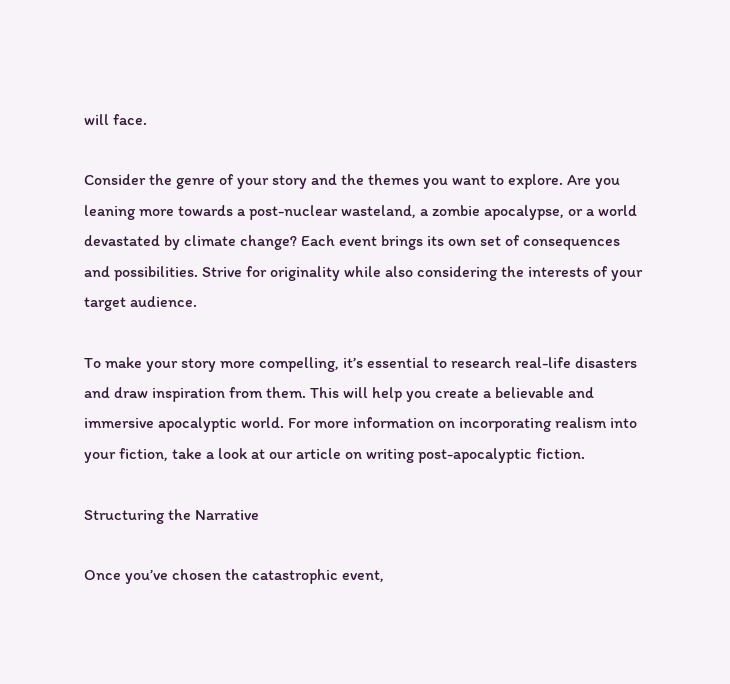will face.

Consider the genre of your story and the themes you want to explore. Are you leaning more towards a post-nuclear wasteland, a zombie apocalypse, or a world devastated by climate change? Each event brings its own set of consequences and possibilities. Strive for originality while also considering the interests of your target audience.

To make your story more compelling, it’s essential to research real-life disasters and draw inspiration from them. This will help you create a believable and immersive apocalyptic world. For more information on incorporating realism into your fiction, take a look at our article on writing post-apocalyptic fiction.

Structuring the Narrative

Once you’ve chosen the catastrophic event,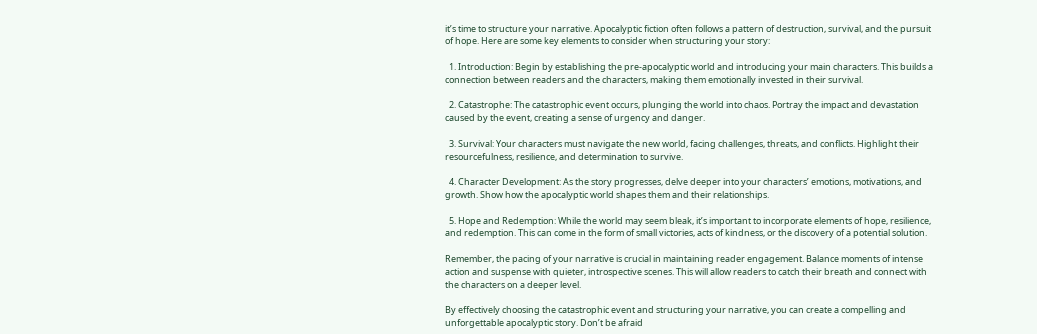it’s time to structure your narrative. Apocalyptic fiction often follows a pattern of destruction, survival, and the pursuit of hope. Here are some key elements to consider when structuring your story:

  1. Introduction: Begin by establishing the pre-apocalyptic world and introducing your main characters. This builds a connection between readers and the characters, making them emotionally invested in their survival.

  2. Catastrophe: The catastrophic event occurs, plunging the world into chaos. Portray the impact and devastation caused by the event, creating a sense of urgency and danger.

  3. Survival: Your characters must navigate the new world, facing challenges, threats, and conflicts. Highlight their resourcefulness, resilience, and determination to survive.

  4. Character Development: As the story progresses, delve deeper into your characters’ emotions, motivations, and growth. Show how the apocalyptic world shapes them and their relationships.

  5. Hope and Redemption: While the world may seem bleak, it’s important to incorporate elements of hope, resilience, and redemption. This can come in the form of small victories, acts of kindness, or the discovery of a potential solution.

Remember, the pacing of your narrative is crucial in maintaining reader engagement. Balance moments of intense action and suspense with quieter, introspective scenes. This will allow readers to catch their breath and connect with the characters on a deeper level.

By effectively choosing the catastrophic event and structuring your narrative, you can create a compelling and unforgettable apocalyptic story. Don’t be afraid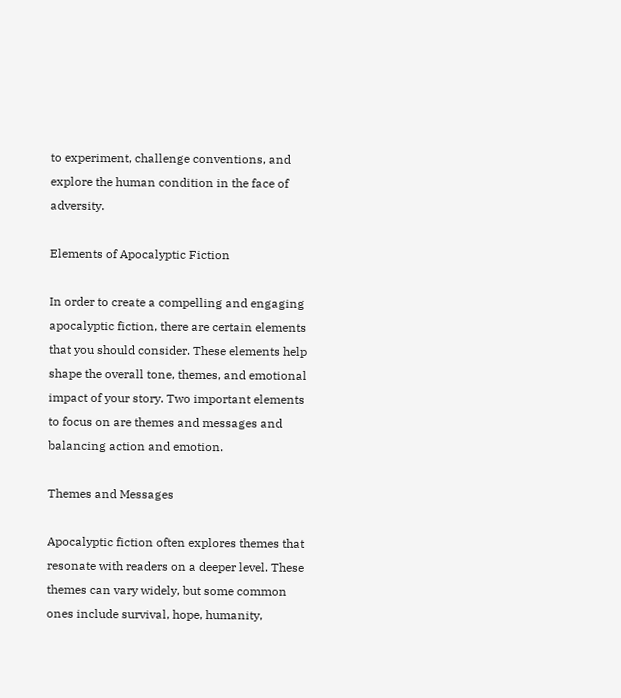to experiment, challenge conventions, and explore the human condition in the face of adversity.

Elements of Apocalyptic Fiction

In order to create a compelling and engaging apocalyptic fiction, there are certain elements that you should consider. These elements help shape the overall tone, themes, and emotional impact of your story. Two important elements to focus on are themes and messages and balancing action and emotion.

Themes and Messages

Apocalyptic fiction often explores themes that resonate with readers on a deeper level. These themes can vary widely, but some common ones include survival, hope, humanity,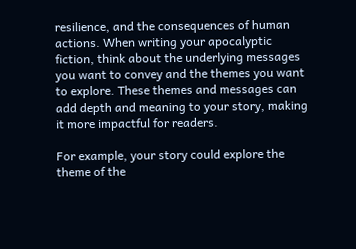resilience, and the consequences of human actions. When writing your apocalyptic fiction, think about the underlying messages you want to convey and the themes you want to explore. These themes and messages can add depth and meaning to your story, making it more impactful for readers.

For example, your story could explore the theme of the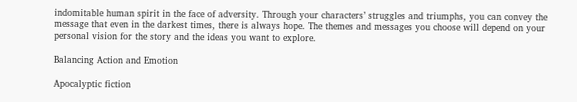indomitable human spirit in the face of adversity. Through your characters’ struggles and triumphs, you can convey the message that even in the darkest times, there is always hope. The themes and messages you choose will depend on your personal vision for the story and the ideas you want to explore.

Balancing Action and Emotion

Apocalyptic fiction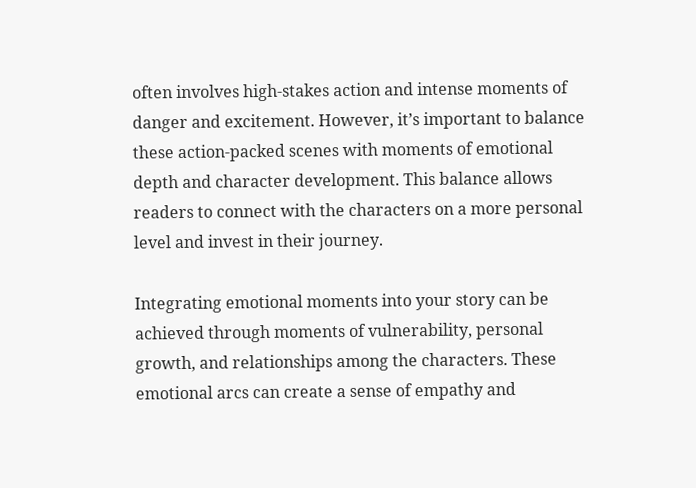often involves high-stakes action and intense moments of danger and excitement. However, it’s important to balance these action-packed scenes with moments of emotional depth and character development. This balance allows readers to connect with the characters on a more personal level and invest in their journey.

Integrating emotional moments into your story can be achieved through moments of vulnerability, personal growth, and relationships among the characters. These emotional arcs can create a sense of empathy and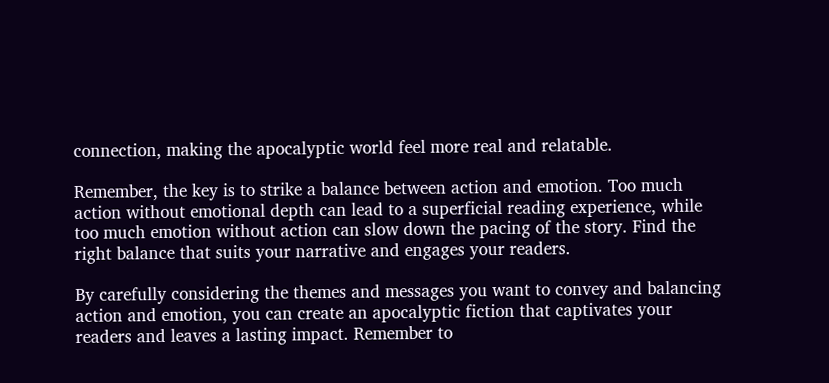connection, making the apocalyptic world feel more real and relatable.

Remember, the key is to strike a balance between action and emotion. Too much action without emotional depth can lead to a superficial reading experience, while too much emotion without action can slow down the pacing of the story. Find the right balance that suits your narrative and engages your readers.

By carefully considering the themes and messages you want to convey and balancing action and emotion, you can create an apocalyptic fiction that captivates your readers and leaves a lasting impact. Remember to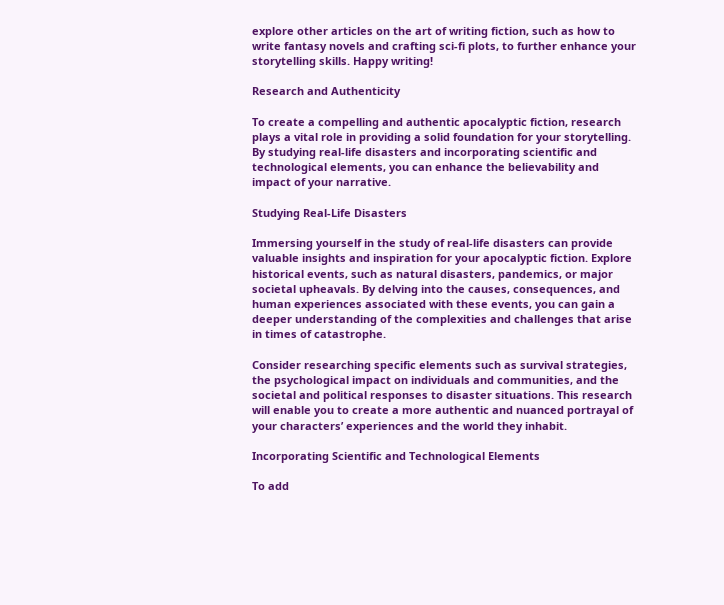explore other articles on the art of writing fiction, such as how to write fantasy novels and crafting sci-fi plots, to further enhance your storytelling skills. Happy writing!

Research and Authenticity

To create a compelling and authentic apocalyptic fiction, research plays a vital role in providing a solid foundation for your storytelling. By studying real-life disasters and incorporating scientific and technological elements, you can enhance the believability and impact of your narrative.

Studying Real-Life Disasters

Immersing yourself in the study of real-life disasters can provide valuable insights and inspiration for your apocalyptic fiction. Explore historical events, such as natural disasters, pandemics, or major societal upheavals. By delving into the causes, consequences, and human experiences associated with these events, you can gain a deeper understanding of the complexities and challenges that arise in times of catastrophe.

Consider researching specific elements such as survival strategies, the psychological impact on individuals and communities, and the societal and political responses to disaster situations. This research will enable you to create a more authentic and nuanced portrayal of your characters’ experiences and the world they inhabit.

Incorporating Scientific and Technological Elements

To add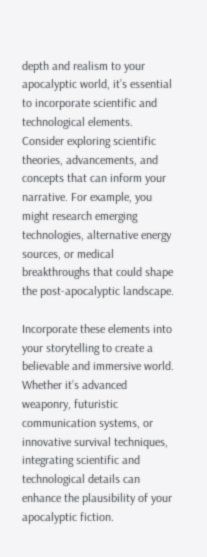depth and realism to your apocalyptic world, it’s essential to incorporate scientific and technological elements. Consider exploring scientific theories, advancements, and concepts that can inform your narrative. For example, you might research emerging technologies, alternative energy sources, or medical breakthroughs that could shape the post-apocalyptic landscape.

Incorporate these elements into your storytelling to create a believable and immersive world. Whether it’s advanced weaponry, futuristic communication systems, or innovative survival techniques, integrating scientific and technological details can enhance the plausibility of your apocalyptic fiction.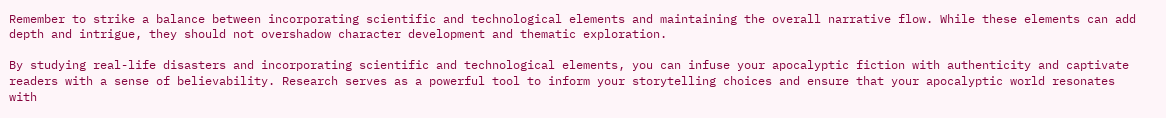Remember to strike a balance between incorporating scientific and technological elements and maintaining the overall narrative flow. While these elements can add depth and intrigue, they should not overshadow character development and thematic exploration.

By studying real-life disasters and incorporating scientific and technological elements, you can infuse your apocalyptic fiction with authenticity and captivate readers with a sense of believability. Research serves as a powerful tool to inform your storytelling choices and ensure that your apocalyptic world resonates with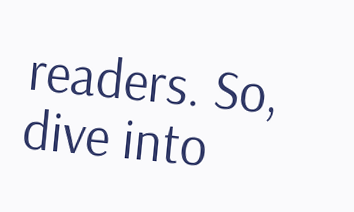readers. So, dive into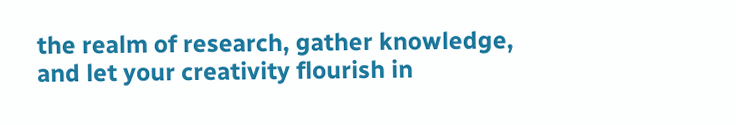the realm of research, gather knowledge, and let your creativity flourish in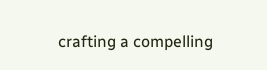crafting a compelling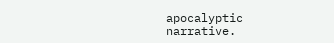apocalyptic narrative.